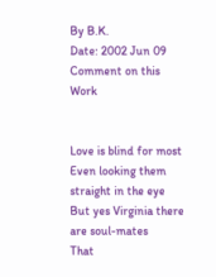By B.K.
Date: 2002 Jun 09
Comment on this Work


Love is blind for most
Even looking them straight in the eye
But yes Virginia there are soul-mates
That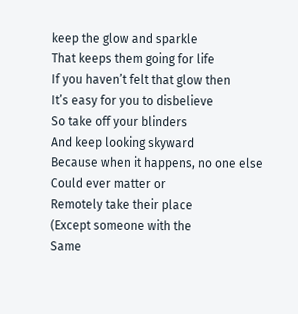keep the glow and sparkle
That keeps them going for life
If you haven’t felt that glow then
It’s easy for you to disbelieve
So take off your blinders
And keep looking skyward
Because when it happens, no one else
Could ever matter or
Remotely take their place
(Except someone with the
Same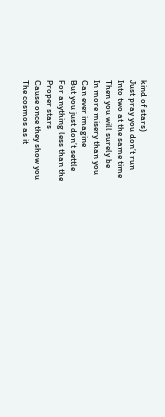kind of stars)
Just pray you don’t run
Into two at the same time
Then you will surely be
In more misery than you
Can ever imagine
But you just don’t settle
For anything less than the
Proper stars
Cause once they show you
The cosmos as it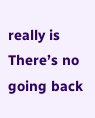really is
There’s no going back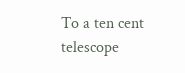To a ten cent telescope